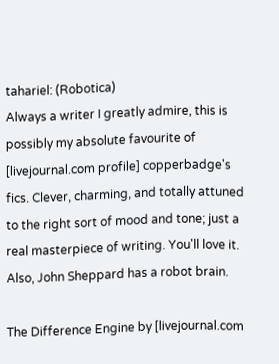tahariel: (Robotica)
Always a writer I greatly admire, this is possibly my absolute favourite of [livejournal.com profile] copperbadge's fics. Clever, charming, and totally attuned to the right sort of mood and tone; just a real masterpiece of writing. You'll love it. Also, John Sheppard has a robot brain.

The Difference Engine by [livejournal.com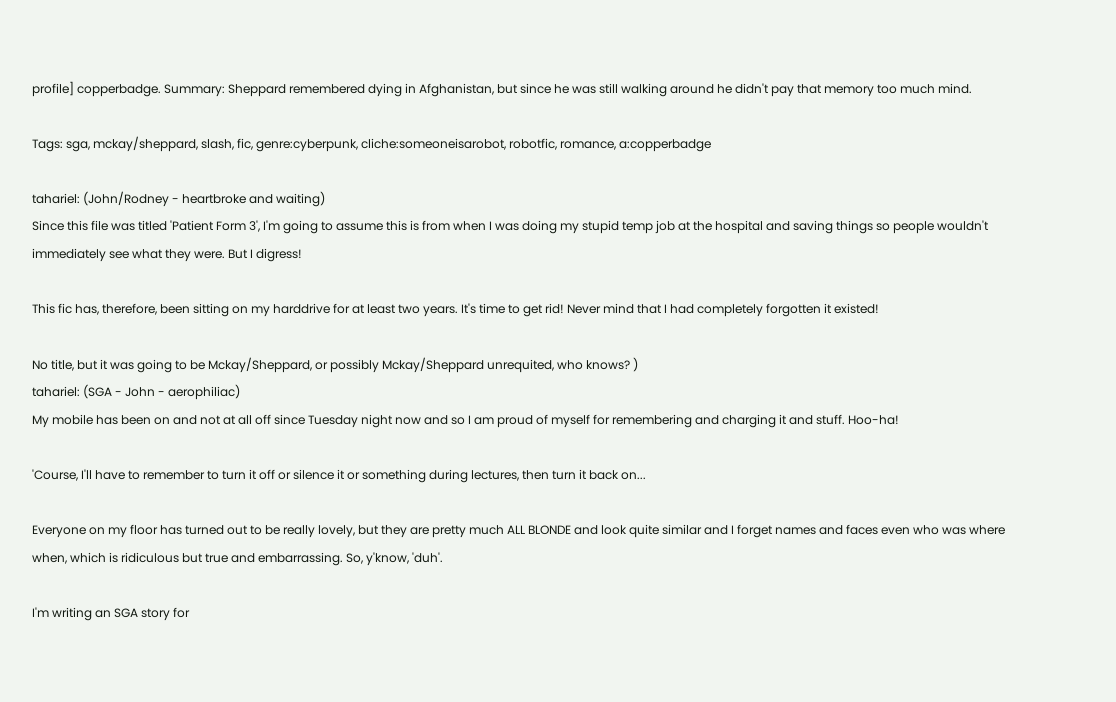profile] copperbadge. Summary: Sheppard remembered dying in Afghanistan, but since he was still walking around he didn't pay that memory too much mind.

Tags: sga, mckay/sheppard, slash, fic, genre:cyberpunk, cliche:someoneisarobot, robotfic, romance, a:copperbadge

tahariel: (John/Rodney - heartbroke and waiting)
Since this file was titled 'Patient Form 3', I'm going to assume this is from when I was doing my stupid temp job at the hospital and saving things so people wouldn't immediately see what they were. But I digress!

This fic has, therefore, been sitting on my harddrive for at least two years. It's time to get rid! Never mind that I had completely forgotten it existed!

No title, but it was going to be Mckay/Sheppard, or possibly Mckay/Sheppard unrequited, who knows? )
tahariel: (SGA - John - aerophiliac)
My mobile has been on and not at all off since Tuesday night now and so I am proud of myself for remembering and charging it and stuff. Hoo-ha!

'Course, I'll have to remember to turn it off or silence it or something during lectures, then turn it back on...

Everyone on my floor has turned out to be really lovely, but they are pretty much ALL BLONDE and look quite similar and I forget names and faces even who was where when, which is ridiculous but true and embarrassing. So, y'know, 'duh'.

I'm writing an SGA story for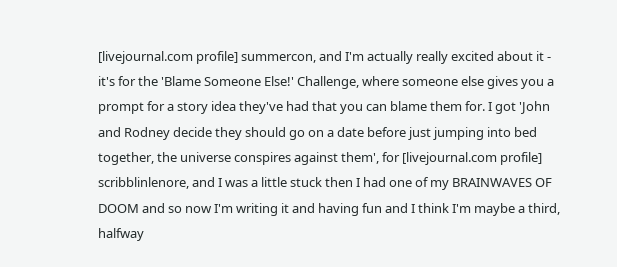[livejournal.com profile] summercon, and I'm actually really excited about it - it's for the 'Blame Someone Else!' Challenge, where someone else gives you a prompt for a story idea they've had that you can blame them for. I got 'John and Rodney decide they should go on a date before just jumping into bed together, the universe conspires against them', for [livejournal.com profile] scribblinlenore, and I was a little stuck then I had one of my BRAINWAVES OF DOOM and so now I'm writing it and having fun and I think I'm maybe a third, halfway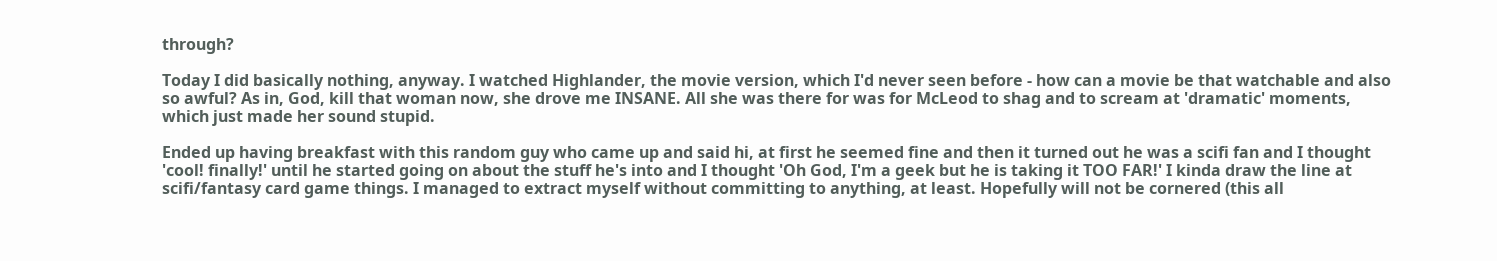through?

Today I did basically nothing, anyway. I watched Highlander, the movie version, which I'd never seen before - how can a movie be that watchable and also so awful? As in, God, kill that woman now, she drove me INSANE. All she was there for was for McLeod to shag and to scream at 'dramatic' moments, which just made her sound stupid.

Ended up having breakfast with this random guy who came up and said hi, at first he seemed fine and then it turned out he was a scifi fan and I thought 'cool! finally!' until he started going on about the stuff he's into and I thought 'Oh God, I'm a geek but he is taking it TOO FAR!' I kinda draw the line at scifi/fantasy card game things. I managed to extract myself without committing to anything, at least. Hopefully will not be cornered (this all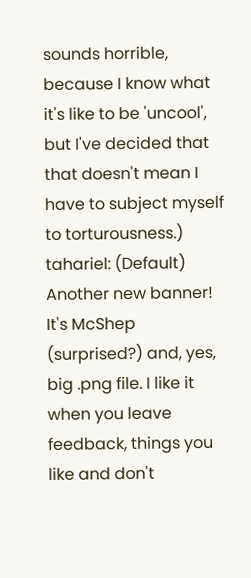sounds horrible, because I know what it's like to be 'uncool', but I've decided that that doesn't mean I have to subject myself to torturousness.)
tahariel: (Default)
Another new banner! It's McShep (surprised?) and, yes, big .png file. I like it when you leave feedback, things you like and don't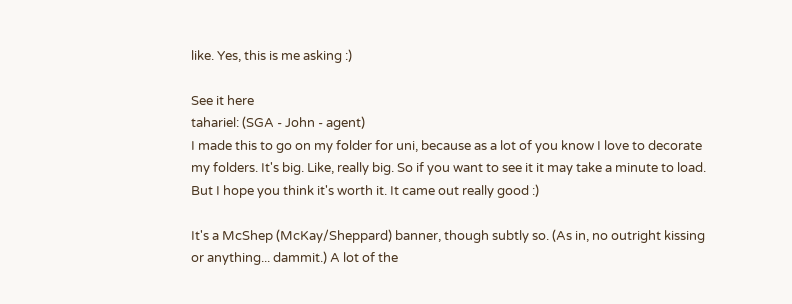like. Yes, this is me asking :)

See it here
tahariel: (SGA - John - agent)
I made this to go on my folder for uni, because as a lot of you know I love to decorate my folders. It's big. Like, really big. So if you want to see it it may take a minute to load. But I hope you think it's worth it. It came out really good :)

It's a McShep (McKay/Sheppard) banner, though subtly so. (As in, no outright kissing or anything... dammit.) A lot of the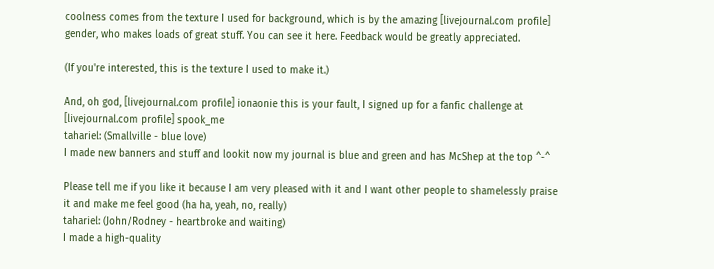coolness comes from the texture I used for background, which is by the amazing [livejournal.com profile] gender, who makes loads of great stuff. You can see it here. Feedback would be greatly appreciated.

(If you're interested, this is the texture I used to make it.)

And, oh god, [livejournal.com profile] ionaonie this is your fault, I signed up for a fanfic challenge at [livejournal.com profile] spook_me
tahariel: (Smallville - blue love)
I made new banners and stuff and lookit now my journal is blue and green and has McShep at the top ^-^

Please tell me if you like it because I am very pleased with it and I want other people to shamelessly praise it and make me feel good (ha ha, yeah, no, really)
tahariel: (John/Rodney - heartbroke and waiting)
I made a high-quality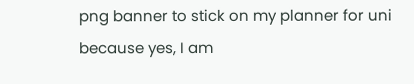png banner to stick on my planner for uni because yes, I am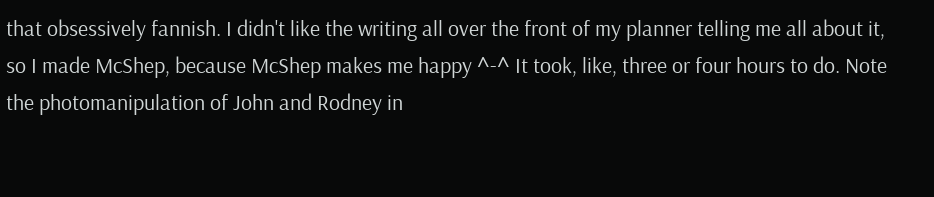that obsessively fannish. I didn't like the writing all over the front of my planner telling me all about it, so I made McShep, because McShep makes me happy ^-^ It took, like, three or four hours to do. Note the photomanipulation of John and Rodney in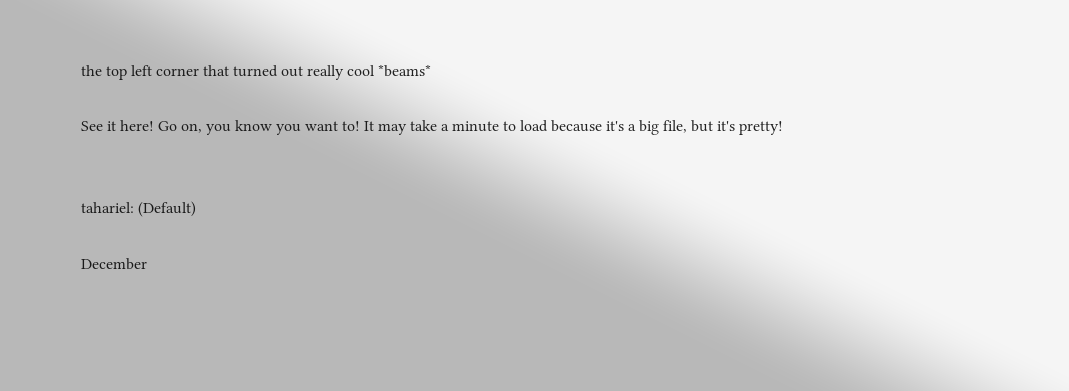the top left corner that turned out really cool *beams*

See it here! Go on, you know you want to! It may take a minute to load because it's a big file, but it's pretty!


tahariel: (Default)

December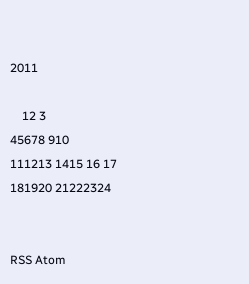2011

    12 3
45678 910
111213 1415 16 17
181920 21222324


RSS Atom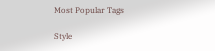Most Popular Tags

Style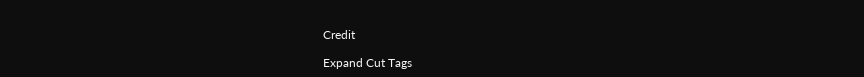Credit

Expand Cut Tags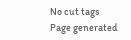No cut tags
Page generated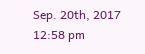Sep. 20th, 2017 12:58 pm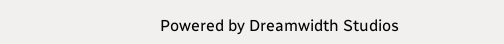Powered by Dreamwidth Studios